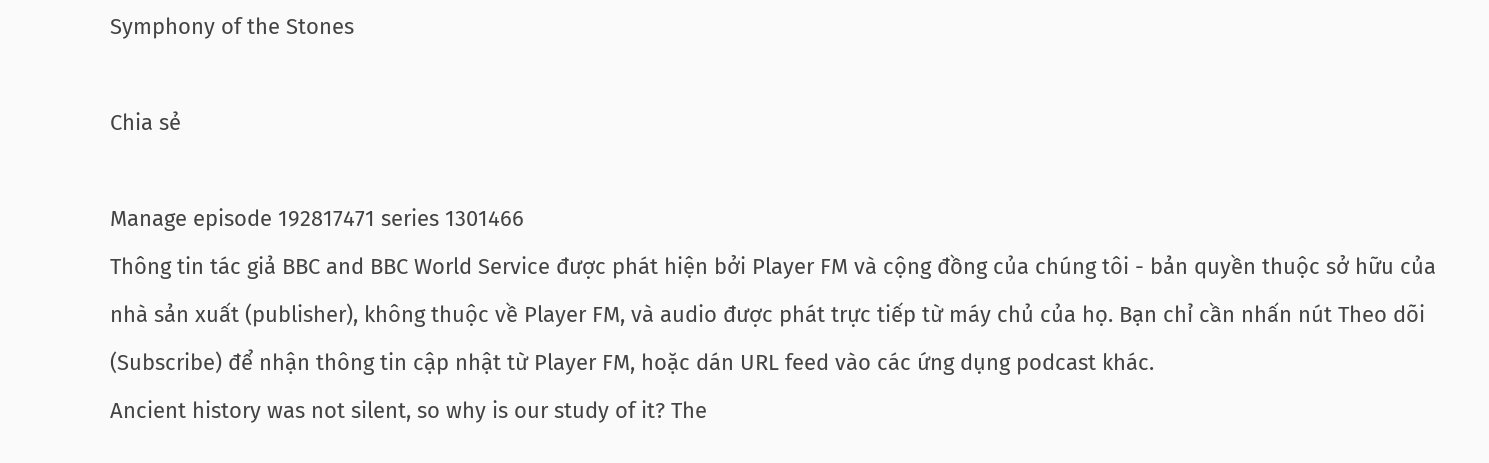Symphony of the Stones

Chia sẻ

Manage episode 192817471 series 1301466
Thông tin tác giả BBC and BBC World Service được phát hiện bởi Player FM và cộng đồng của chúng tôi - bản quyền thuộc sở hữu của nhà sản xuất (publisher), không thuộc về Player FM, và audio được phát trực tiếp từ máy chủ của họ. Bạn chỉ cần nhấn nút Theo dõi (Subscribe) để nhận thông tin cập nhật từ Player FM, hoặc dán URL feed vào các ứng dụng podcast khác.
Ancient history was not silent, so why is our study of it? The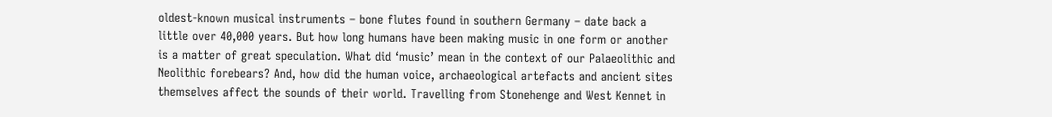oldest-known musical instruments – bone flutes found in southern Germany – date back a little over 40,000 years. But how long humans have been making music in one form or another is a matter of great speculation. What did ‘music’ mean in the context of our Palaeolithic and Neolithic forebears? And, how did the human voice, archaeological artefacts and ancient sites themselves affect the sounds of their world. Travelling from Stonehenge and West Kennet in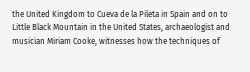the United Kingdom to Cueva de la Pileta in Spain and on to Little Black Mountain in the United States, archaeologist and musician Miriam Cooke, witnesses how the techniques of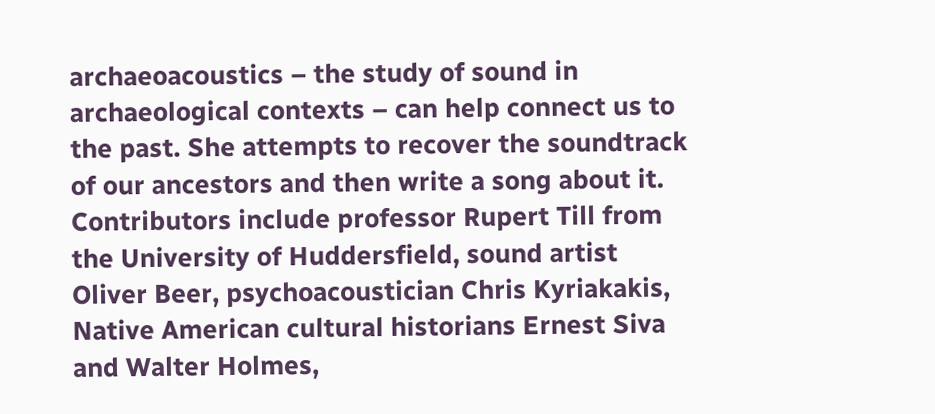archaeoacoustics – the study of sound in archaeological contexts – can help connect us to the past. She attempts to recover the soundtrack of our ancestors and then write a song about it. Contributors include professor Rupert Till from the University of Huddersfield, sound artist Oliver Beer, psychoacoustician Chris Kyriakakis, Native American cultural historians Ernest Siva and Walter Holmes,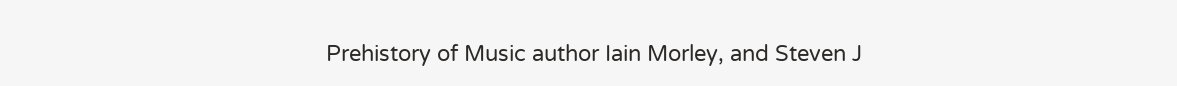Prehistory of Music author Iain Morley, and Steven J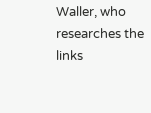Waller, who researches the links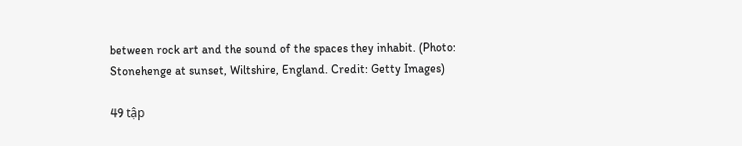between rock art and the sound of the spaces they inhabit. (Photo: Stonehenge at sunset, Wiltshire, England. Credit: Getty Images)

49 tập